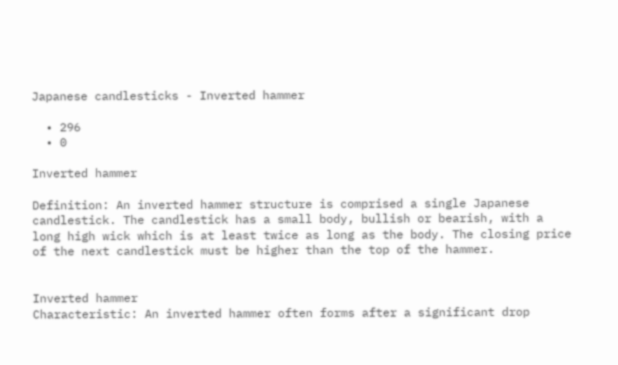Japanese candlesticks - Inverted hammer

  • 296
  • 0

Inverted hammer

Definition: An inverted hammer structure is comprised a single Japanese candlestick. The candlestick has a small body, bullish or bearish, with a long high wick which is at least twice as long as the body. The closing price of the next candlestick must be higher than the top of the hammer.


Inverted hammer
Characteristic: An inverted hammer often forms after a significant drop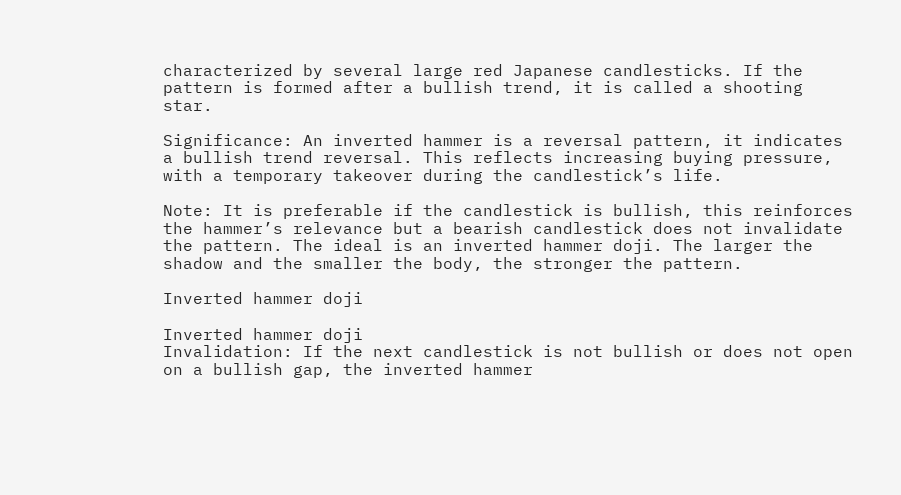characterized by several large red Japanese candlesticks. If the pattern is formed after a bullish trend, it is called a shooting star.

Significance: An inverted hammer is a reversal pattern, it indicates a bullish trend reversal. This reflects increasing buying pressure, with a temporary takeover during the candlestick’s life.

Note: It is preferable if the candlestick is bullish, this reinforces the hammer’s relevance but a bearish candlestick does not invalidate the pattern. The ideal is an inverted hammer doji. The larger the shadow and the smaller the body, the stronger the pattern.

Inverted hammer doji

Inverted hammer doji
Invalidation: If the next candlestick is not bullish or does not open on a bullish gap, the inverted hammer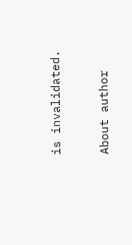is invalidated.

About author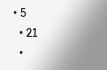• 5
  • 21
  •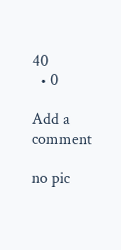40
  • 0

Add a comment

no pic